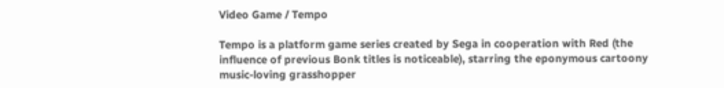Video Game / Tempo

Tempo is a platform game series created by Sega in cooperation with Red (the influence of previous Bonk titles is noticeable), starring the eponymous cartoony music-loving grasshopper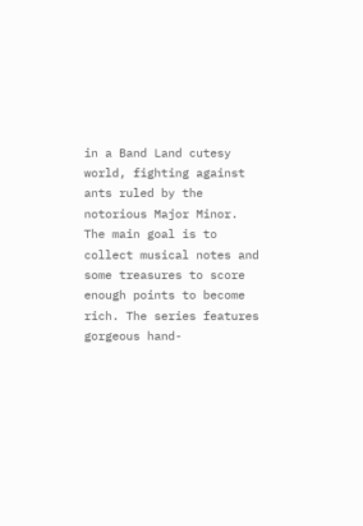in a Band Land cutesy world, fighting against ants ruled by the notorious Major Minor. The main goal is to collect musical notes and some treasures to score enough points to become rich. The series features gorgeous hand-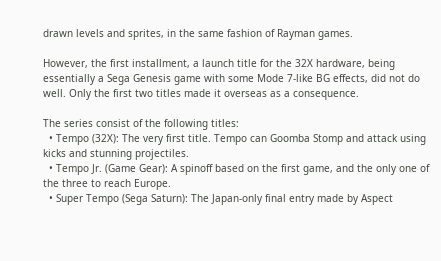drawn levels and sprites, in the same fashion of Rayman games.

However, the first installment, a launch title for the 32X hardware, being essentially a Sega Genesis game with some Mode 7-like BG effects, did not do well. Only the first two titles made it overseas as a consequence.

The series consist of the following titles:
  • Tempo (32X): The very first title. Tempo can Goomba Stomp and attack using kicks and stunning projectiles.
  • Tempo Jr. (Game Gear): A spinoff based on the first game, and the only one of the three to reach Europe.
  • Super Tempo (Sega Saturn): The Japan-only final entry made by Aspect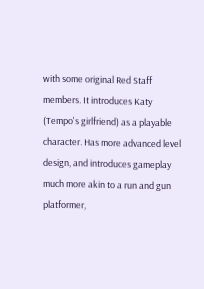with some original Red Staff members. It introduces Katy (Tempo's girlfriend) as a playable character. Has more advanced level design, and introduces gameplay much more akin to a run and gun platformer,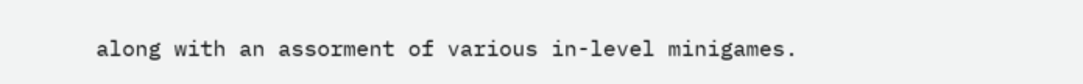along with an assorment of various in-level minigames.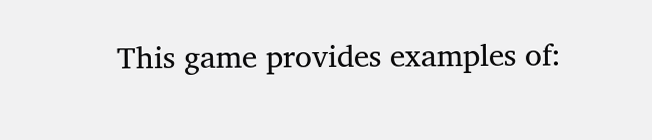This game provides examples of: